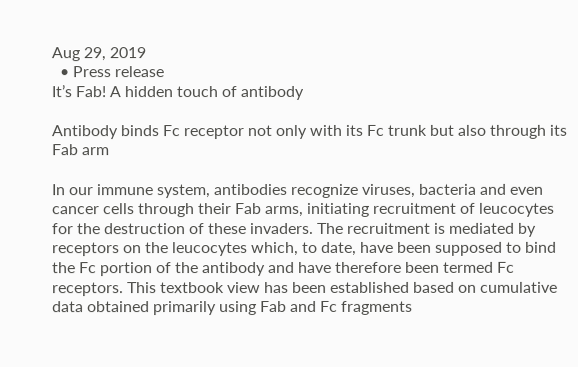Aug 29, 2019
  • Press release
It’s Fab! A hidden touch of antibody

Antibody binds Fc receptor not only with its Fc trunk but also through its Fab arm

In our immune system, antibodies recognize viruses, bacteria and even cancer cells through their Fab arms, initiating recruitment of leucocytes for the destruction of these invaders. The recruitment is mediated by receptors on the leucocytes which, to date, have been supposed to bind the Fc portion of the antibody and have therefore been termed Fc receptors. This textbook view has been established based on cumulative data obtained primarily using Fab and Fc fragments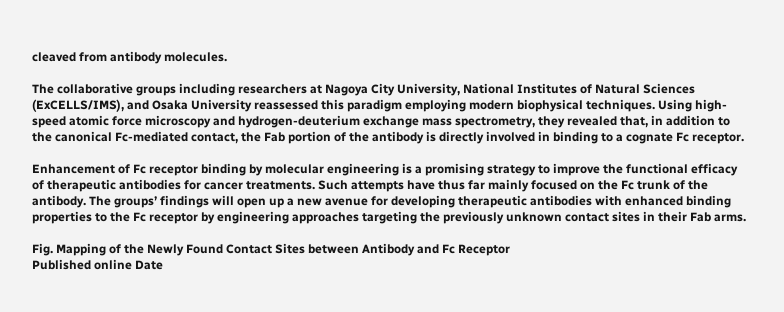cleaved from antibody molecules.

The collaborative groups including researchers at Nagoya City University, National Institutes of Natural Sciences (ExCELLS/IMS), and Osaka University reassessed this paradigm employing modern biophysical techniques. Using high-speed atomic force microscopy and hydrogen-deuterium exchange mass spectrometry, they revealed that, in addition to the canonical Fc-mediated contact, the Fab portion of the antibody is directly involved in binding to a cognate Fc receptor.

Enhancement of Fc receptor binding by molecular engineering is a promising strategy to improve the functional efficacy of therapeutic antibodies for cancer treatments. Such attempts have thus far mainly focused on the Fc trunk of the antibody. The groups’ findings will open up a new avenue for developing therapeutic antibodies with enhanced binding properties to the Fc receptor by engineering approaches targeting the previously unknown contact sites in their Fab arms.

Fig. Mapping of the Newly Found Contact Sites between Antibody and Fc Receptor
Published online Date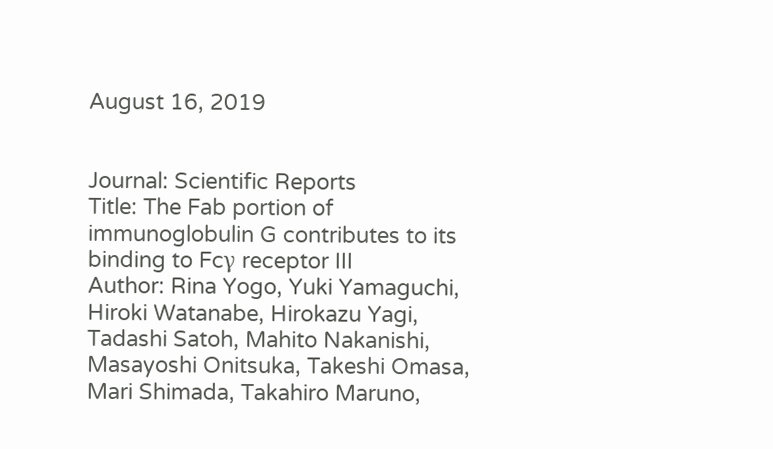August 16, 2019


Journal: Scientific Reports
Title: The Fab portion of immunoglobulin G contributes to its binding to Fcγ receptor III
Author: Rina Yogo, Yuki Yamaguchi, Hiroki Watanabe, Hirokazu Yagi, Tadashi Satoh, Mahito Nakanishi, Masayoshi Onitsuka, Takeshi Omasa, Mari Shimada, Takahiro Maruno,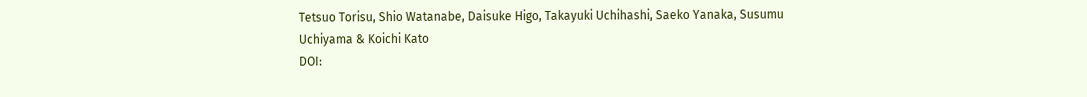Tetsuo Torisu, Shio Watanabe, Daisuke Higo, Takayuki Uchihashi, Saeko Yanaka, Susumu Uchiyama & Koichi Kato
DOI: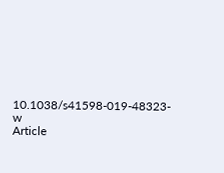10.1038/s41598-019-48323-w
Article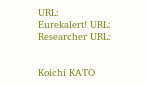URL:
Eurekalert! URL:
Researcher URL:


Koichi KATO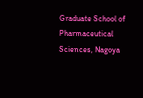Graduate School of Pharmaceutical Sciences, Nagoya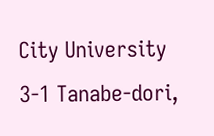City University
3-1 Tanabe-dori,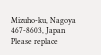Mizuho-ku, Nagoya 467-8603, Japan
Please replace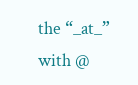the “_at_” with @